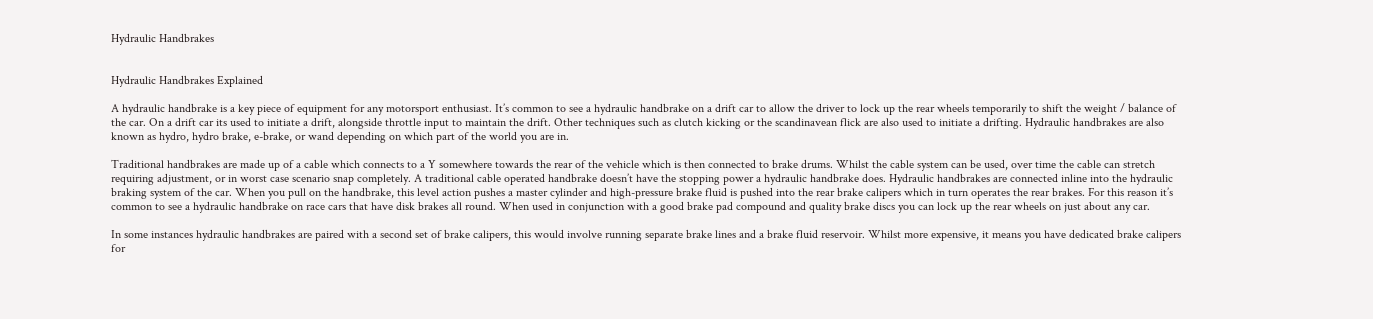Hydraulic Handbrakes


Hydraulic Handbrakes Explained

A hydraulic handbrake is a key piece of equipment for any motorsport enthusiast. It’s common to see a hydraulic handbrake on a drift car to allow the driver to lock up the rear wheels temporarily to shift the weight / balance of the car. On a drift car its used to initiate a drift, alongside throttle input to maintain the drift. Other techniques such as clutch kicking or the scandinavean flick are also used to initiate a drifting. Hydraulic handbrakes are also known as hydro, hydro brake, e-brake, or wand depending on which part of the world you are in.

Traditional handbrakes are made up of a cable which connects to a Y somewhere towards the rear of the vehicle which is then connected to brake drums. Whilst the cable system can be used, over time the cable can stretch requiring adjustment, or in worst case scenario snap completely. A traditional cable operated handbrake doesn’t have the stopping power a hydraulic handbrake does. Hydraulic handbrakes are connected inline into the hydraulic braking system of the car. When you pull on the handbrake, this level action pushes a master cylinder and high-pressure brake fluid is pushed into the rear brake calipers which in turn operates the rear brakes. For this reason it’s common to see a hydraulic handbrake on race cars that have disk brakes all round. When used in conjunction with a good brake pad compound and quality brake discs you can lock up the rear wheels on just about any car.

In some instances hydraulic handbrakes are paired with a second set of brake calipers, this would involve running separate brake lines and a brake fluid reservoir. Whilst more expensive, it means you have dedicated brake calipers for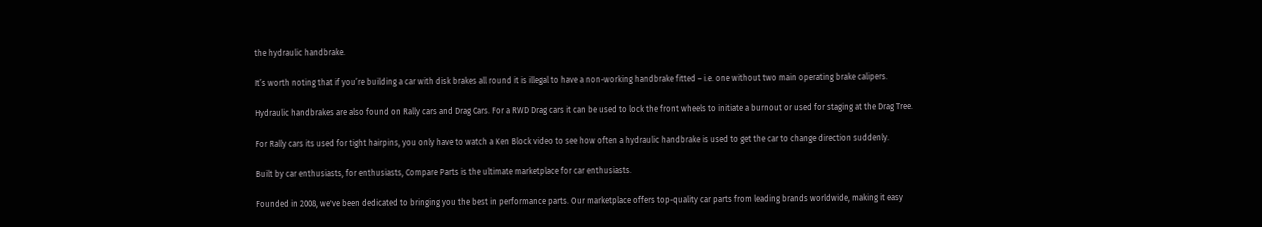the hydraulic handbrake.

It’s worth noting that if you’re building a car with disk brakes all round it is illegal to have a non-working handbrake fitted – i.e. one without two main operating brake calipers.

Hydraulic handbrakes are also found on Rally cars and Drag Cars. For a RWD Drag cars it can be used to lock the front wheels to initiate a burnout or used for staging at the Drag Tree.

For Rally cars its used for tight hairpins, you only have to watch a Ken Block video to see how often a hydraulic handbrake is used to get the car to change direction suddenly.

Built by car enthusiasts, for enthusiasts, Compare Parts is the ultimate marketplace for car enthusiasts.

Founded in 2008, we've been dedicated to bringing you the best in performance parts. Our marketplace offers top-quality car parts from leading brands worldwide, making it easy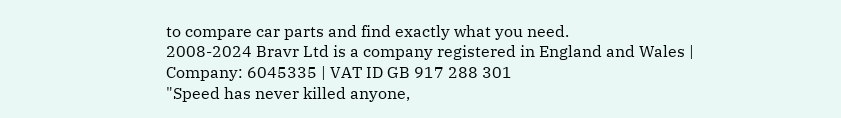to compare car parts and find exactly what you need.
2008-2024 Bravr Ltd is a company registered in England and Wales | Company: 6045335 | VAT ID GB 917 288 301
"Speed has never killed anyone,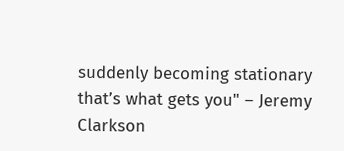suddenly becoming stationary that’s what gets you" – Jeremy Clarkson